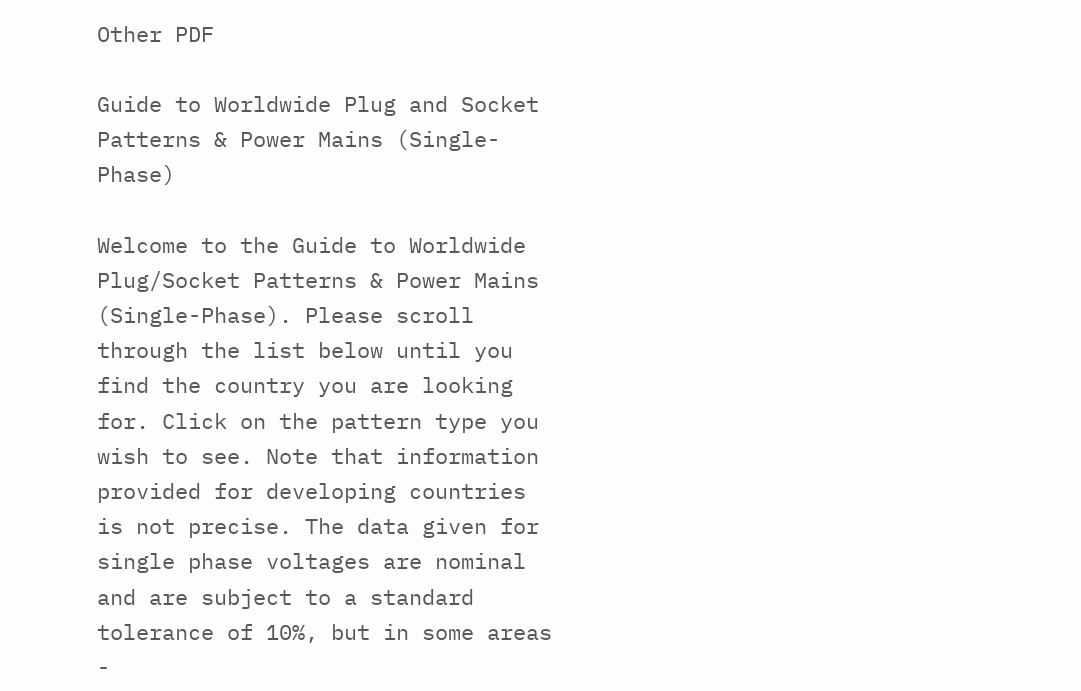Other PDF

Guide to Worldwide Plug and Socket Patterns & Power Mains (Single-Phase)

Welcome to the Guide to Worldwide Plug/Socket Patterns & Power Mains (Single-Phase). Please scroll through the list below until you find the country you are looking for. Click on the pattern type you wish to see. Note that information provided for developing countries is not precise. The data given for single phase voltages are nominal and are subject to a standard tolerance of 10%, but in some areas -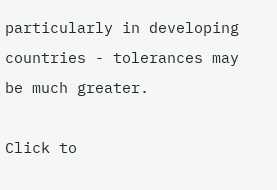particularly in developing countries - tolerances may be much greater.

Click to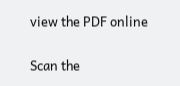view the PDF online

Scan the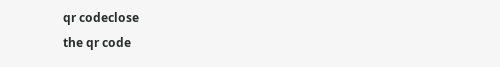qr codeclose
the qr code